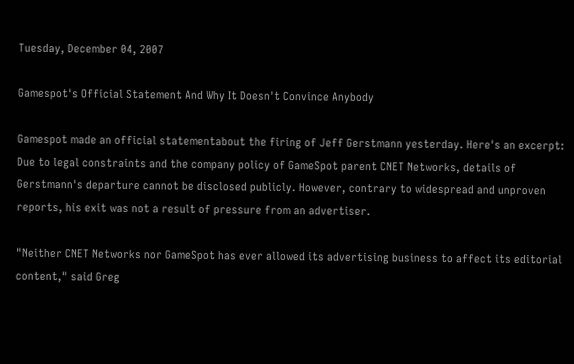Tuesday, December 04, 2007

Gamespot's Official Statement And Why It Doesn't Convince Anybody

Gamespot made an official statementabout the firing of Jeff Gerstmann yesterday. Here's an excerpt:
Due to legal constraints and the company policy of GameSpot parent CNET Networks, details of Gerstmann's departure cannot be disclosed publicly. However, contrary to widespread and unproven reports, his exit was not a result of pressure from an advertiser.

"Neither CNET Networks nor GameSpot has ever allowed its advertising business to affect its editorial content," said Greg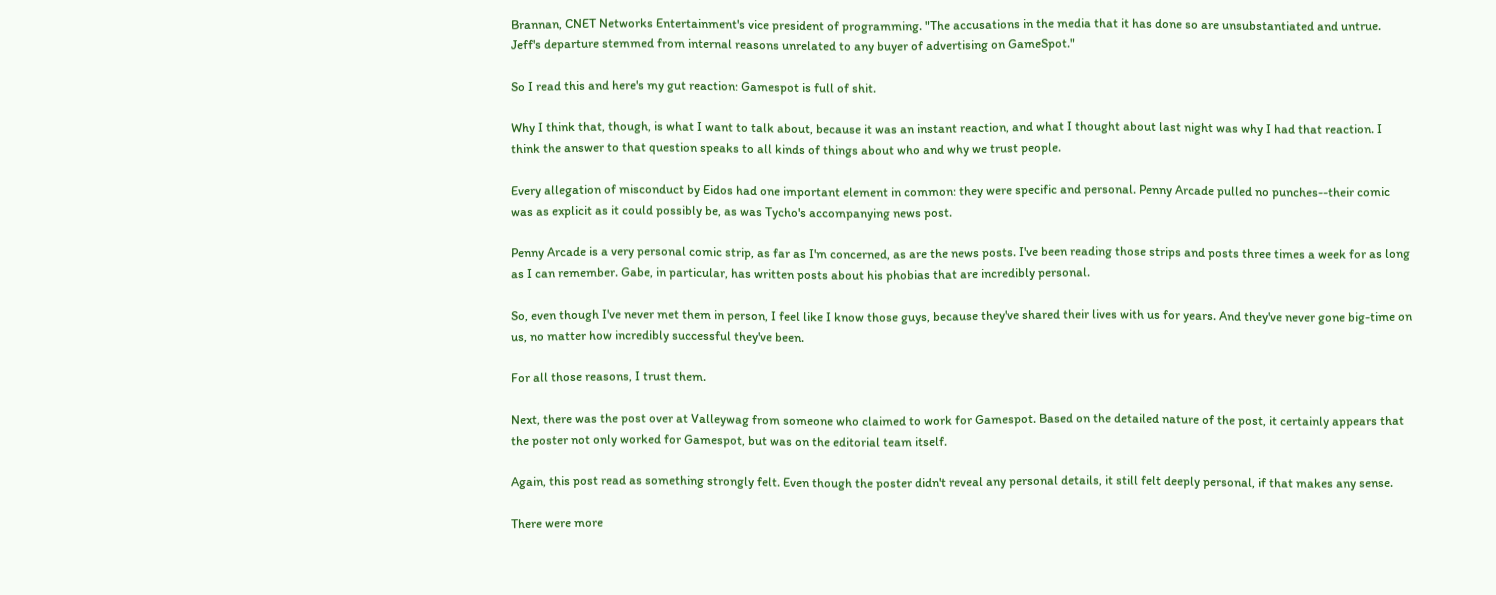Brannan, CNET Networks Entertainment's vice president of programming. "The accusations in the media that it has done so are unsubstantiated and untrue. Jeff's departure stemmed from internal reasons unrelated to any buyer of advertising on GameSpot."

So I read this and here's my gut reaction: Gamespot is full of shit.

Why I think that, though, is what I want to talk about, because it was an instant reaction, and what I thought about last night was why I had that reaction. I think the answer to that question speaks to all kinds of things about who and why we trust people.

Every allegation of misconduct by Eidos had one important element in common: they were specific and personal. Penny Arcade pulled no punches--their comic was as explicit as it could possibly be, as was Tycho's accompanying news post.

Penny Arcade is a very personal comic strip, as far as I'm concerned, as are the news posts. I've been reading those strips and posts three times a week for as long as I can remember. Gabe, in particular, has written posts about his phobias that are incredibly personal.

So, even though I've never met them in person, I feel like I know those guys, because they've shared their lives with us for years. And they've never gone big-time on us, no matter how incredibly successful they've been.

For all those reasons, I trust them.

Next, there was the post over at Valleywag from someone who claimed to work for Gamespot. Based on the detailed nature of the post, it certainly appears that the poster not only worked for Gamespot, but was on the editorial team itself.

Again, this post read as something strongly felt. Even though the poster didn't reveal any personal details, it still felt deeply personal, if that makes any sense.

There were more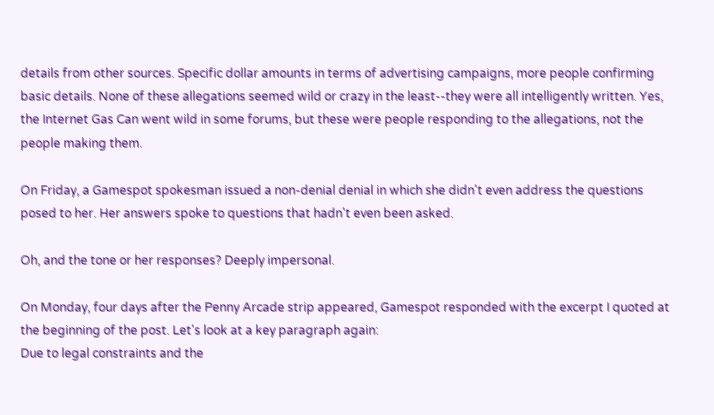details from other sources. Specific dollar amounts in terms of advertising campaigns, more people confirming basic details. None of these allegations seemed wild or crazy in the least--they were all intelligently written. Yes, the Internet Gas Can went wild in some forums, but these were people responding to the allegations, not the people making them.

On Friday, a Gamespot spokesman issued a non-denial denial in which she didn't even address the questions posed to her. Her answers spoke to questions that hadn't even been asked.

Oh, and the tone or her responses? Deeply impersonal.

On Monday, four days after the Penny Arcade strip appeared, Gamespot responded with the excerpt I quoted at the beginning of the post. Let's look at a key paragraph again:
Due to legal constraints and the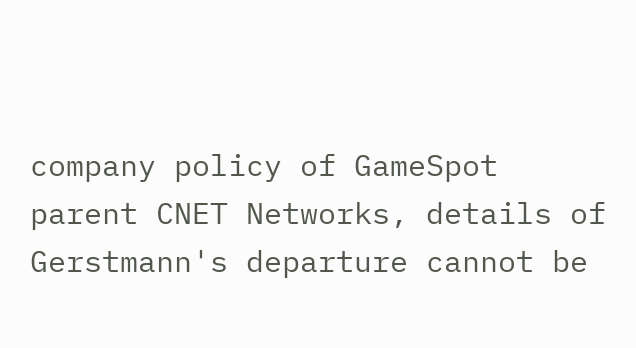company policy of GameSpot parent CNET Networks, details of Gerstmann's departure cannot be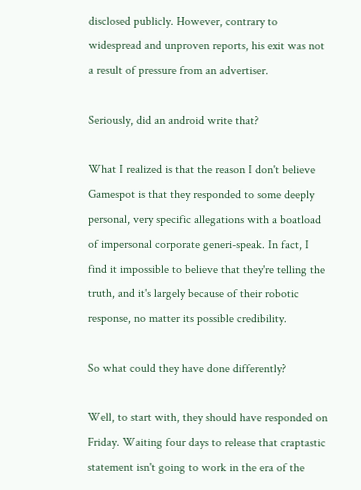disclosed publicly. However, contrary to widespread and unproven reports, his exit was not a result of pressure from an advertiser.

Seriously, did an android write that?

What I realized is that the reason I don't believe Gamespot is that they responded to some deeply personal, very specific allegations with a boatload of impersonal corporate generi-speak. In fact, I find it impossible to believe that they're telling the truth, and it's largely because of their robotic response, no matter its possible credibility.

So what could they have done differently?

Well, to start with, they should have responded on Friday. Waiting four days to release that craptastic statement isn't going to work in the era of the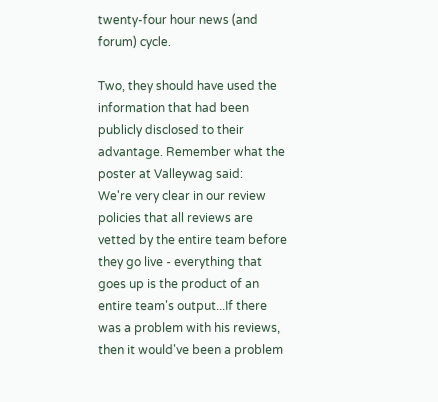twenty-four hour news (and forum) cycle.

Two, they should have used the information that had been publicly disclosed to their advantage. Remember what the poster at Valleywag said:
We're very clear in our review policies that all reviews are vetted by the entire team before they go live - everything that goes up is the product of an entire team's output...If there was a problem with his reviews, then it would've been a problem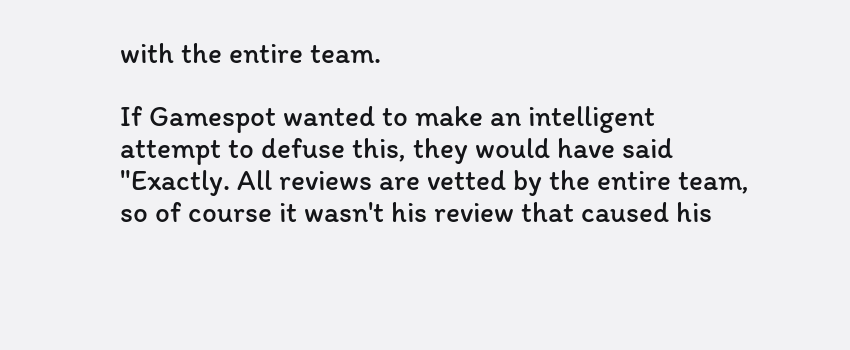with the entire team.

If Gamespot wanted to make an intelligent attempt to defuse this, they would have said "Exactly. All reviews are vetted by the entire team, so of course it wasn't his review that caused his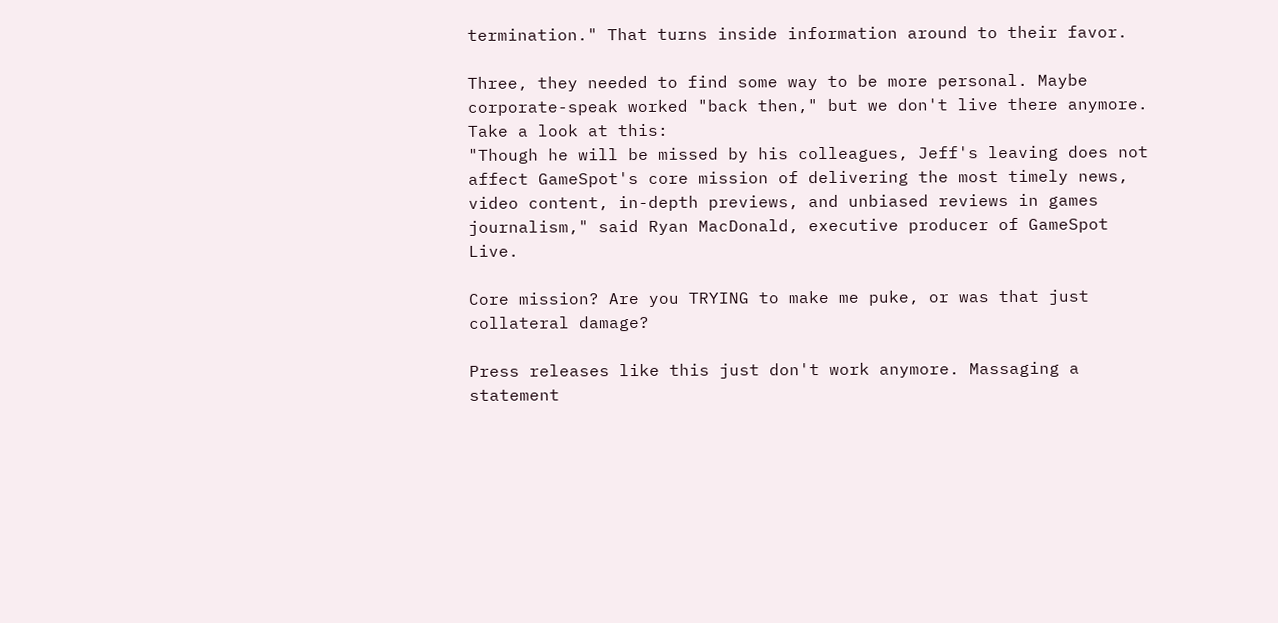termination." That turns inside information around to their favor.

Three, they needed to find some way to be more personal. Maybe corporate-speak worked "back then," but we don't live there anymore. Take a look at this:
"Though he will be missed by his colleagues, Jeff's leaving does not affect GameSpot's core mission of delivering the most timely news, video content, in-depth previews, and unbiased reviews in games journalism," said Ryan MacDonald, executive producer of GameSpot Live.

Core mission? Are you TRYING to make me puke, or was that just collateral damage?

Press releases like this just don't work anymore. Massaging a statement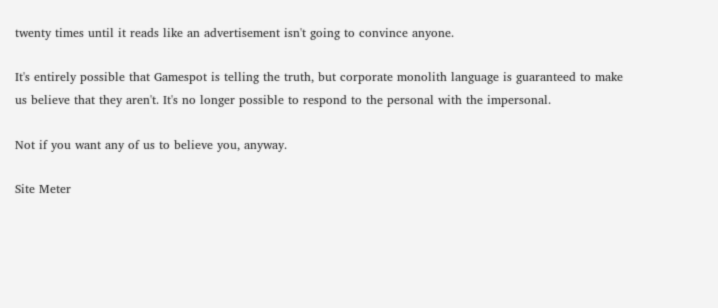twenty times until it reads like an advertisement isn't going to convince anyone.

It's entirely possible that Gamespot is telling the truth, but corporate monolith language is guaranteed to make us believe that they aren't. It's no longer possible to respond to the personal with the impersonal.

Not if you want any of us to believe you, anyway.

Site Meter